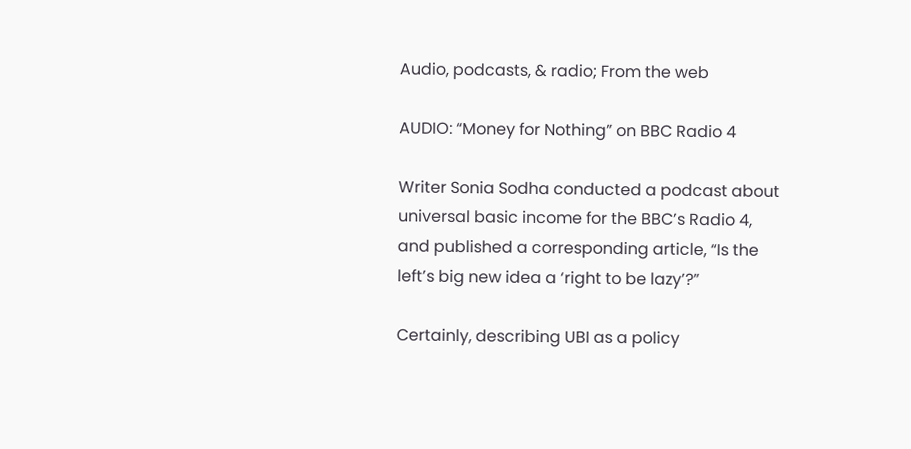Audio, podcasts, & radio; From the web

AUDIO: “Money for Nothing” on BBC Radio 4

Writer Sonia Sodha conducted a podcast about universal basic income for the BBC’s Radio 4, and published a corresponding article, “Is the left’s big new idea a ‘right to be lazy’?”

Certainly, describing UBI as a policy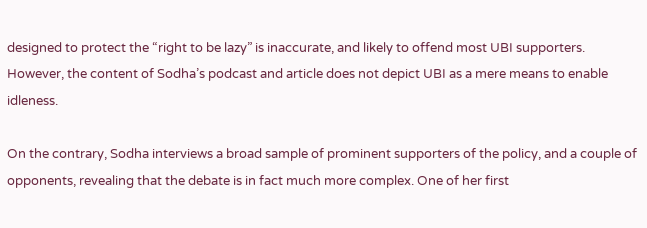designed to protect the “right to be lazy” is inaccurate, and likely to offend most UBI supporters. However, the content of Sodha’s podcast and article does not depict UBI as a mere means to enable idleness.

On the contrary, Sodha interviews a broad sample of prominent supporters of the policy, and a couple of opponents, revealing that the debate is in fact much more complex. One of her first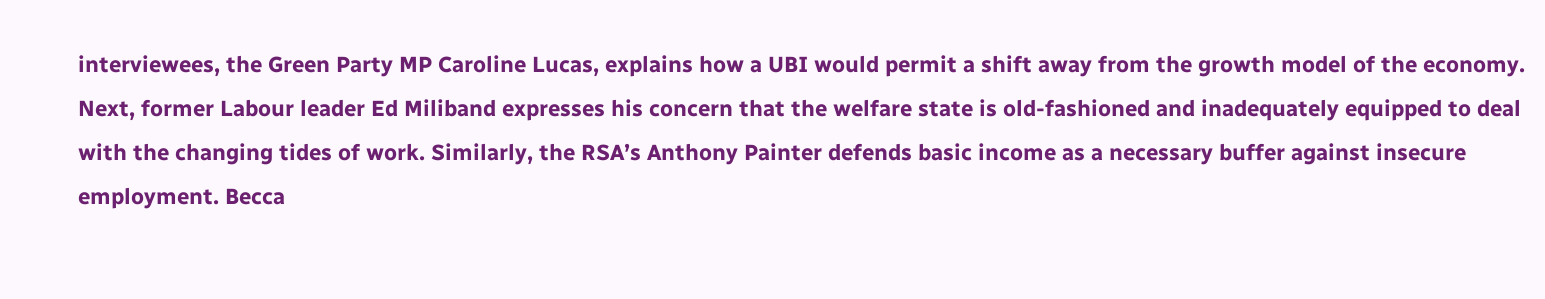interviewees, the Green Party MP Caroline Lucas, explains how a UBI would permit a shift away from the growth model of the economy. Next, former Labour leader Ed Miliband expresses his concern that the welfare state is old-fashioned and inadequately equipped to deal with the changing tides of work. Similarly, the RSA’s Anthony Painter defends basic income as a necessary buffer against insecure employment. Becca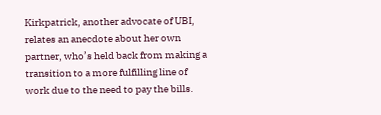Kirkpatrick, another advocate of UBI, relates an anecdote about her own partner, who’s held back from making a transition to a more fulfilling line of work due to the need to pay the bills.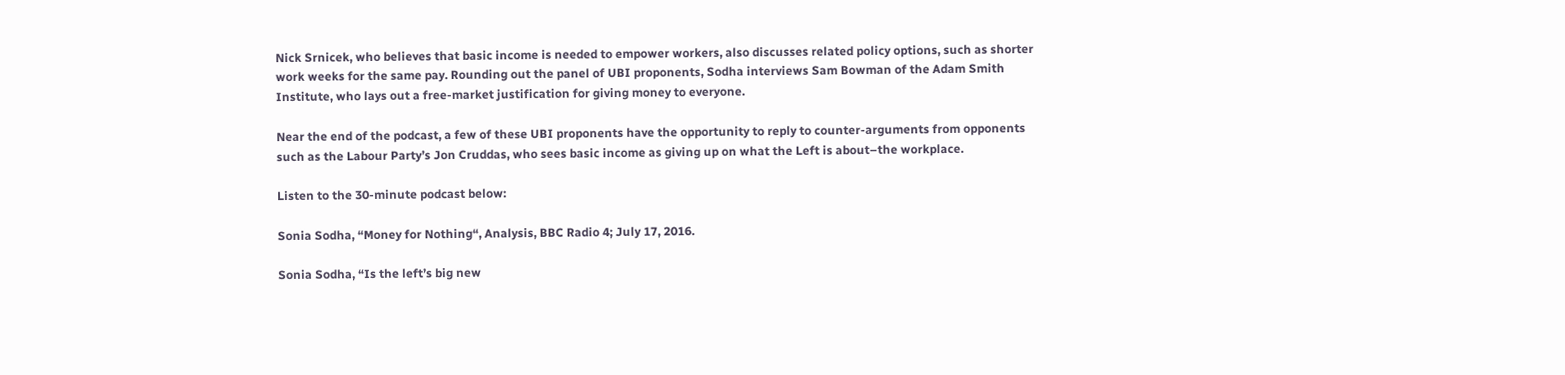Nick Srnicek, who believes that basic income is needed to empower workers, also discusses related policy options, such as shorter work weeks for the same pay. Rounding out the panel of UBI proponents, Sodha interviews Sam Bowman of the Adam Smith Institute, who lays out a free-market justification for giving money to everyone.

Near the end of the podcast, a few of these UBI proponents have the opportunity to reply to counter-arguments from opponents such as the Labour Party’s Jon Cruddas, who sees basic income as giving up on what the Left is about–the workplace.

Listen to the 30-minute podcast below:

Sonia Sodha, “Money for Nothing“, Analysis, BBC Radio 4; July 17, 2016.

Sonia Sodha, “Is the left’s big new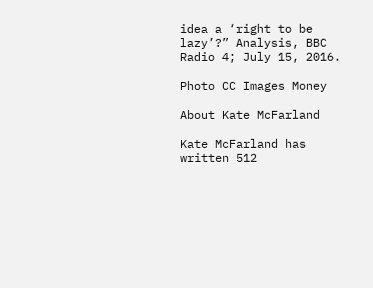idea a ‘right to be lazy’?” Analysis, BBC Radio 4; July 15, 2016.

Photo CC Images Money

About Kate McFarland

Kate McFarland has written 512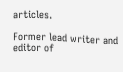articles.

Former lead writer and editor of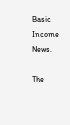Basic Income News.

The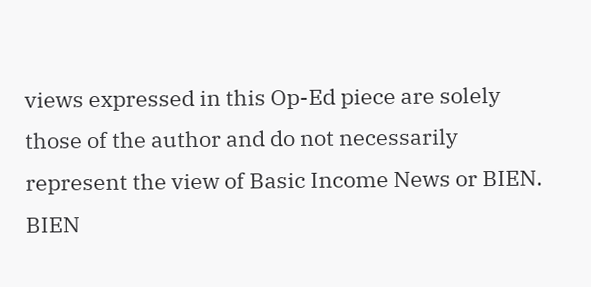views expressed in this Op-Ed piece are solely those of the author and do not necessarily represent the view of Basic Income News or BIEN. BIEN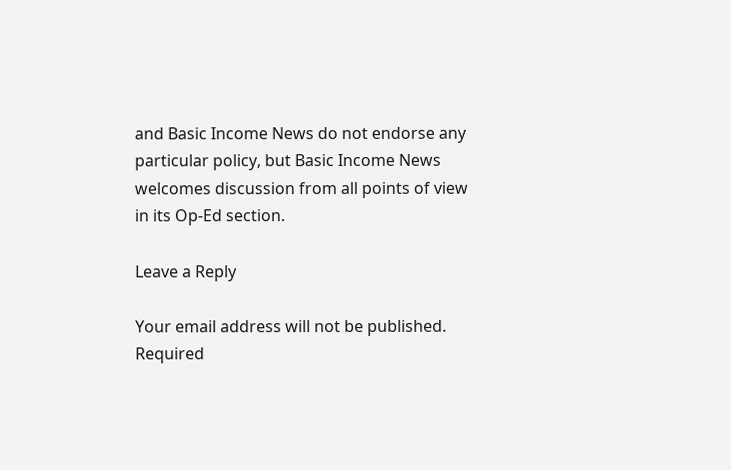and Basic Income News do not endorse any particular policy, but Basic Income News welcomes discussion from all points of view in its Op-Ed section.

Leave a Reply

Your email address will not be published. Required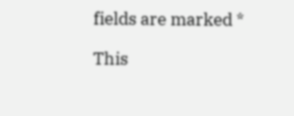fields are marked *

This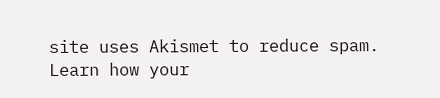site uses Akismet to reduce spam. Learn how your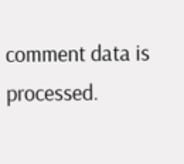comment data is processed.